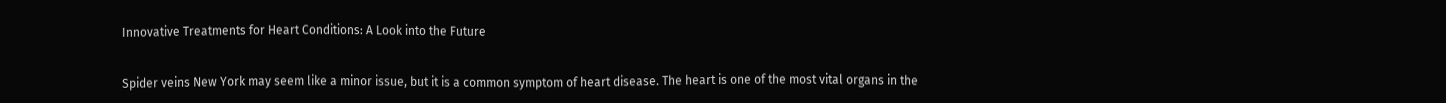Innovative Treatments for Heart Conditions: A Look into the Future


Spider veins New York may seem like a minor issue, but it is a common symptom of heart disease. The heart is one of the most vital organs in the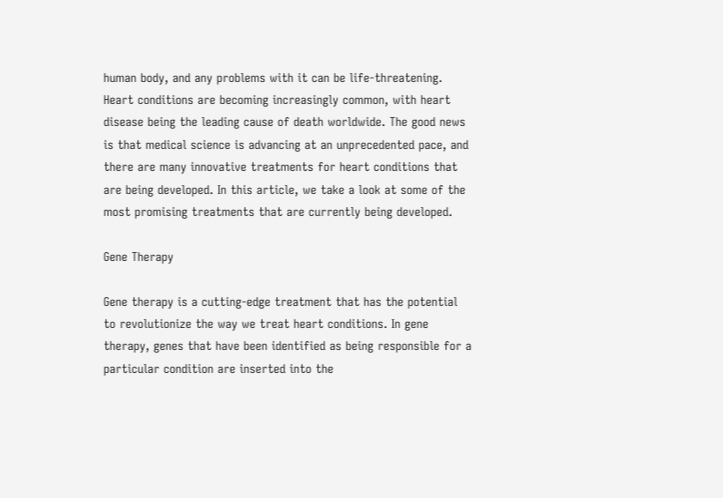human body, and any problems with it can be life-threatening. Heart conditions are becoming increasingly common, with heart disease being the leading cause of death worldwide. The good news is that medical science is advancing at an unprecedented pace, and there are many innovative treatments for heart conditions that are being developed. In this article, we take a look at some of the most promising treatments that are currently being developed.

Gene Therapy

Gene therapy is a cutting-edge treatment that has the potential to revolutionize the way we treat heart conditions. In gene therapy, genes that have been identified as being responsible for a particular condition are inserted into the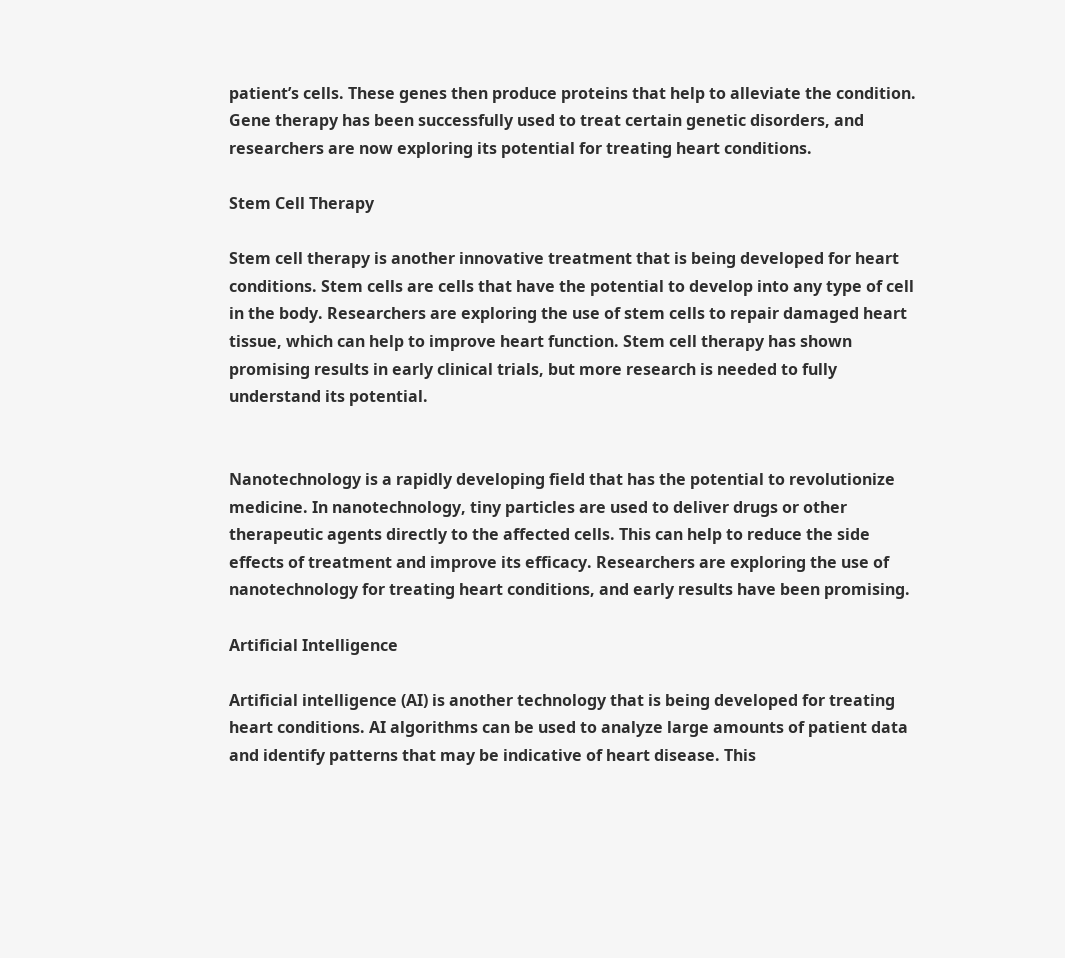patient’s cells. These genes then produce proteins that help to alleviate the condition. Gene therapy has been successfully used to treat certain genetic disorders, and researchers are now exploring its potential for treating heart conditions.

Stem Cell Therapy

Stem cell therapy is another innovative treatment that is being developed for heart conditions. Stem cells are cells that have the potential to develop into any type of cell in the body. Researchers are exploring the use of stem cells to repair damaged heart tissue, which can help to improve heart function. Stem cell therapy has shown promising results in early clinical trials, but more research is needed to fully understand its potential.


Nanotechnology is a rapidly developing field that has the potential to revolutionize medicine. In nanotechnology, tiny particles are used to deliver drugs or other therapeutic agents directly to the affected cells. This can help to reduce the side effects of treatment and improve its efficacy. Researchers are exploring the use of nanotechnology for treating heart conditions, and early results have been promising.

Artificial Intelligence

Artificial intelligence (AI) is another technology that is being developed for treating heart conditions. AI algorithms can be used to analyze large amounts of patient data and identify patterns that may be indicative of heart disease. This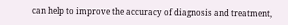can help to improve the accuracy of diagnosis and treatment,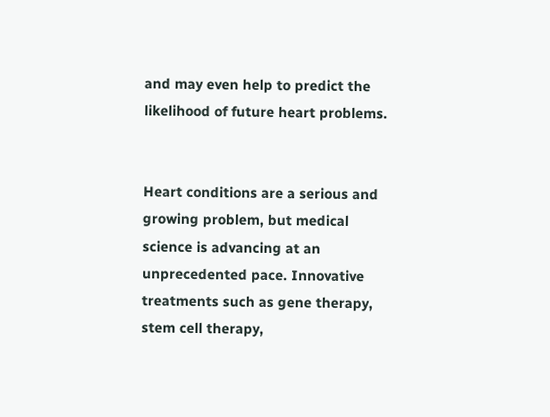and may even help to predict the likelihood of future heart problems.


Heart conditions are a serious and growing problem, but medical science is advancing at an unprecedented pace. Innovative treatments such as gene therapy, stem cell therapy,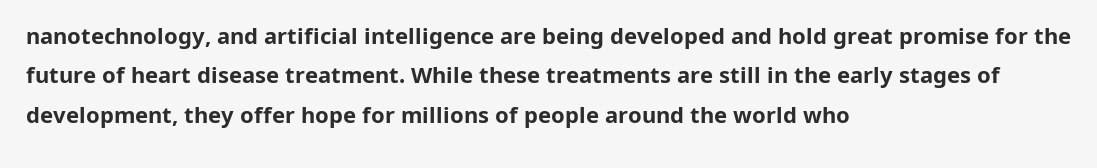nanotechnology, and artificial intelligence are being developed and hold great promise for the future of heart disease treatment. While these treatments are still in the early stages of development, they offer hope for millions of people around the world who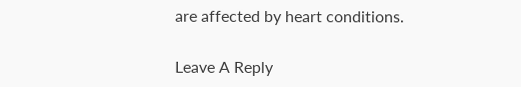are affected by heart conditions.

Leave A Reply